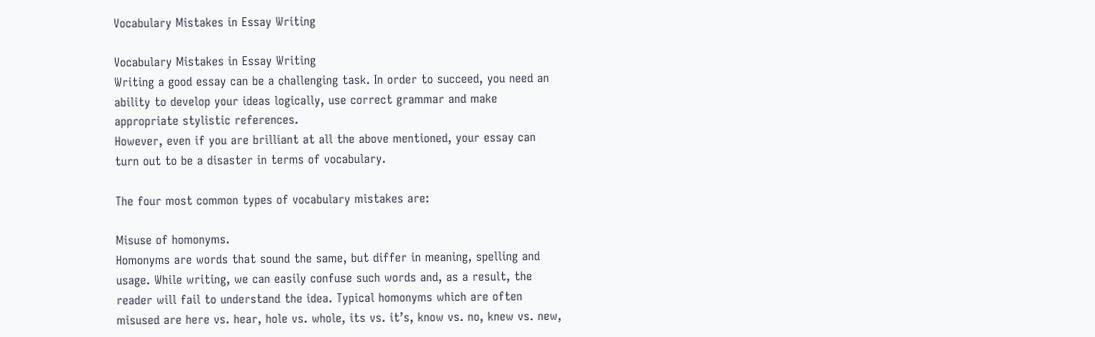Vocabulary Mistakes in Essay Writing

Vocabulary Mistakes in Essay Writing
Writing a good essay can be a challenging task. In order to succeed, you need an ability to develop your ideas logically, use correct grammar and make appropriate stylistic references.
However, even if you are brilliant at all the above mentioned, your essay can turn out to be a disaster in terms of vocabulary.

The four most common types of vocabulary mistakes are:

Misuse of homonyms.
Homonyms are words that sound the same, but differ in meaning, spelling and usage. While writing, we can easily confuse such words and, as a result, the reader will fail to understand the idea. Typical homonyms which are often misused are here vs. hear, hole vs. whole, its vs. it’s, know vs. no, knew vs. new,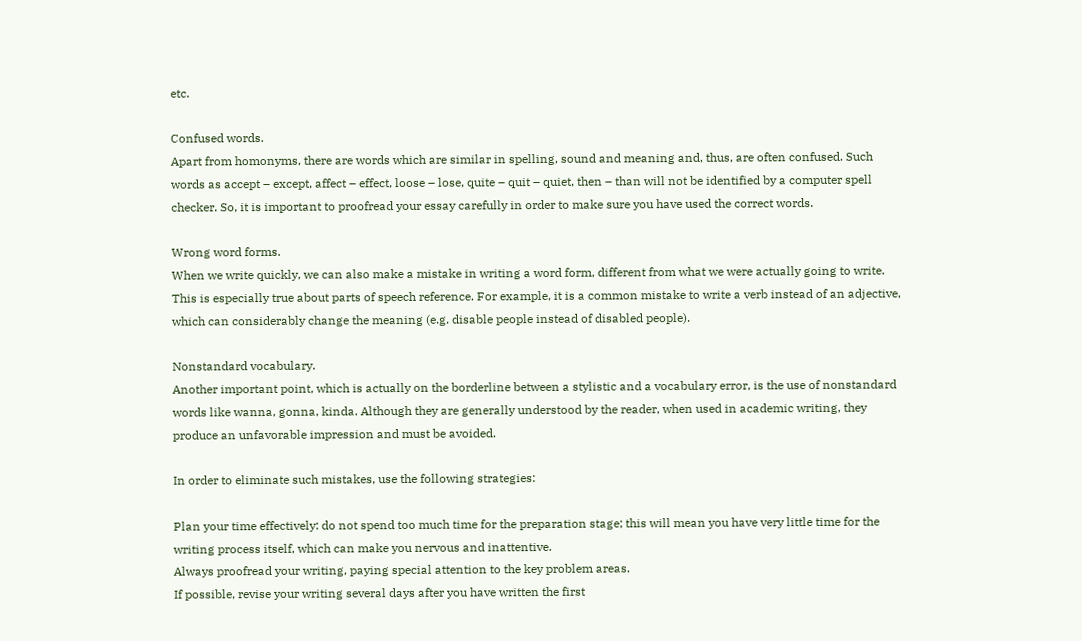etc.

Confused words.
Apart from homonyms, there are words which are similar in spelling, sound and meaning and, thus, are often confused. Such words as accept – except, affect – effect, loose – lose, quite – quit – quiet, then – than will not be identified by a computer spell checker. So, it is important to proofread your essay carefully in order to make sure you have used the correct words.

Wrong word forms.
When we write quickly, we can also make a mistake in writing a word form, different from what we were actually going to write. This is especially true about parts of speech reference. For example, it is a common mistake to write a verb instead of an adjective, which can considerably change the meaning (e.g. disable people instead of disabled people).

Nonstandard vocabulary.
Another important point, which is actually on the borderline between a stylistic and a vocabulary error, is the use of nonstandard words like wanna, gonna, kinda. Although they are generally understood by the reader, when used in academic writing, they produce an unfavorable impression and must be avoided.

In order to eliminate such mistakes, use the following strategies:

Plan your time effectively: do not spend too much time for the preparation stage; this will mean you have very little time for the writing process itself, which can make you nervous and inattentive.
Always proofread your writing, paying special attention to the key problem areas.
If possible, revise your writing several days after you have written the first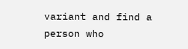variant and find a person who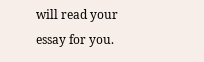will read your essay for you.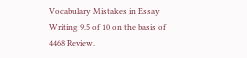Vocabulary Mistakes in Essay Writing 9.5 of 10 on the basis of 4468 Review.